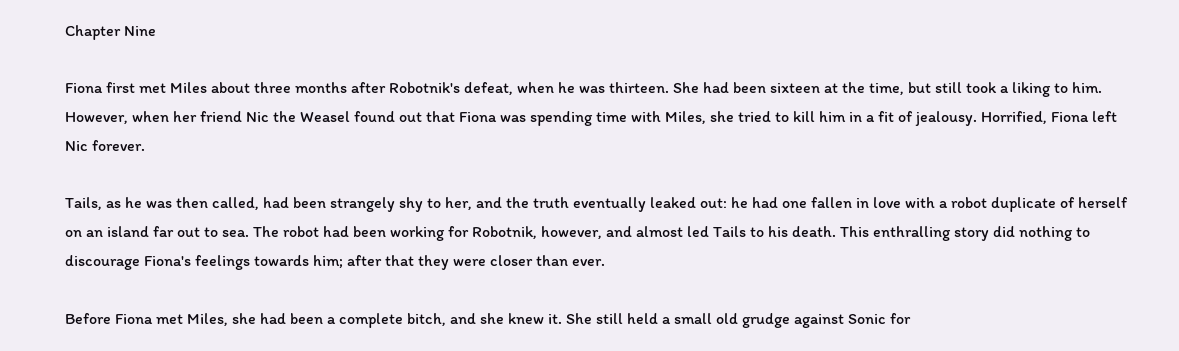Chapter Nine

Fiona first met Miles about three months after Robotnik's defeat, when he was thirteen. She had been sixteen at the time, but still took a liking to him. However, when her friend Nic the Weasel found out that Fiona was spending time with Miles, she tried to kill him in a fit of jealousy. Horrified, Fiona left Nic forever.

Tails, as he was then called, had been strangely shy to her, and the truth eventually leaked out: he had one fallen in love with a robot duplicate of herself on an island far out to sea. The robot had been working for Robotnik, however, and almost led Tails to his death. This enthralling story did nothing to discourage Fiona's feelings towards him; after that they were closer than ever.

Before Fiona met Miles, she had been a complete bitch, and she knew it. She still held a small old grudge against Sonic for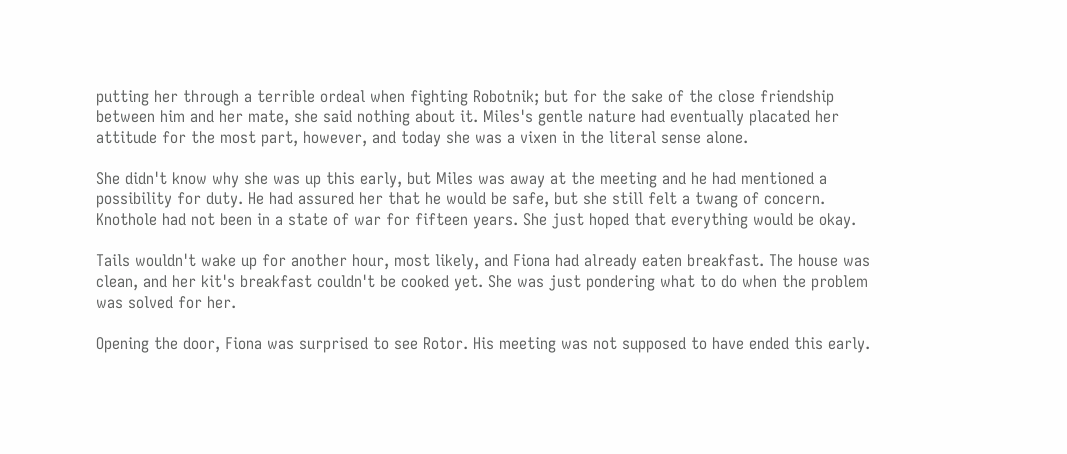putting her through a terrible ordeal when fighting Robotnik; but for the sake of the close friendship between him and her mate, she said nothing about it. Miles's gentle nature had eventually placated her attitude for the most part, however, and today she was a vixen in the literal sense alone.

She didn't know why she was up this early, but Miles was away at the meeting and he had mentioned a possibility for duty. He had assured her that he would be safe, but she still felt a twang of concern. Knothole had not been in a state of war for fifteen years. She just hoped that everything would be okay.

Tails wouldn't wake up for another hour, most likely, and Fiona had already eaten breakfast. The house was clean, and her kit's breakfast couldn't be cooked yet. She was just pondering what to do when the problem was solved for her.

Opening the door, Fiona was surprised to see Rotor. His meeting was not supposed to have ended this early.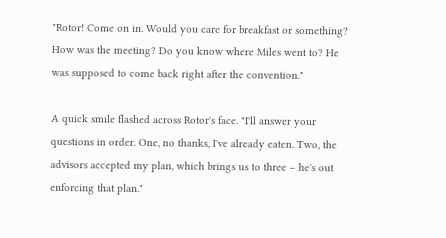"Rotor! Come on in. Would you care for breakfast or something? How was the meeting? Do you know where Miles went to? He was supposed to come back right after the convention."

A quick smile flashed across Rotor's face. "I'll answer your questions in order. One, no thanks, I've already eaten. Two, the advisors accepted my plan, which brings us to three – he's out enforcing that plan."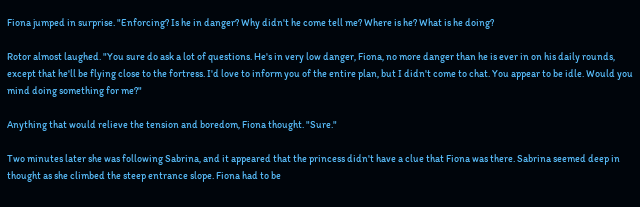Fiona jumped in surprise. "Enforcing? Is he in danger? Why didn't he come tell me? Where is he? What is he doing?

Rotor almost laughed. "You sure do ask a lot of questions. He's in very low danger, Fiona, no more danger than he is ever in on his daily rounds, except that he'll be flying close to the fortress. I'd love to inform you of the entire plan, but I didn't come to chat. You appear to be idle. Would you mind doing something for me?"

Anything that would relieve the tension and boredom, Fiona thought. "Sure."

Two minutes later she was following Sabrina, and it appeared that the princess didn't have a clue that Fiona was there. Sabrina seemed deep in thought as she climbed the steep entrance slope. Fiona had to be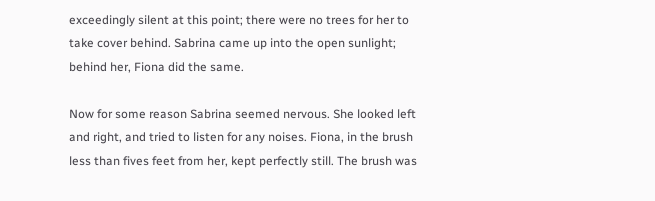exceedingly silent at this point; there were no trees for her to take cover behind. Sabrina came up into the open sunlight; behind her, Fiona did the same.

Now for some reason Sabrina seemed nervous. She looked left and right, and tried to listen for any noises. Fiona, in the brush less than fives feet from her, kept perfectly still. The brush was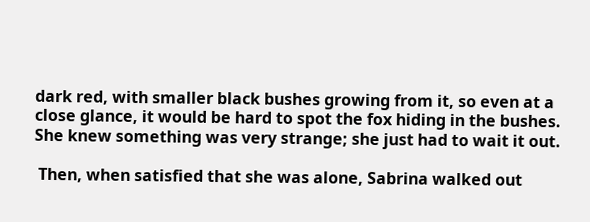dark red, with smaller black bushes growing from it, so even at a close glance, it would be hard to spot the fox hiding in the bushes. She knew something was very strange; she just had to wait it out.

 Then, when satisfied that she was alone, Sabrina walked out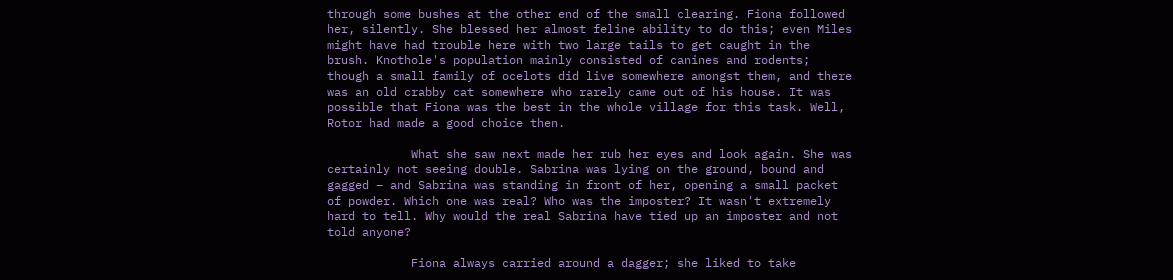through some bushes at the other end of the small clearing. Fiona followed her, silently. She blessed her almost feline ability to do this; even Miles might have had trouble here with two large tails to get caught in the brush. Knothole's population mainly consisted of canines and rodents; though a small family of ocelots did live somewhere amongst them, and there was an old crabby cat somewhere who rarely came out of his house. It was possible that Fiona was the best in the whole village for this task. Well, Rotor had made a good choice then.

            What she saw next made her rub her eyes and look again. She was certainly not seeing double. Sabrina was lying on the ground, bound and gagged – and Sabrina was standing in front of her, opening a small packet of powder. Which one was real? Who was the imposter? It wasn't extremely hard to tell. Why would the real Sabrina have tied up an imposter and not told anyone?

            Fiona always carried around a dagger; she liked to take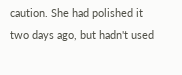caution. She had polished it two days ago, but hadn't used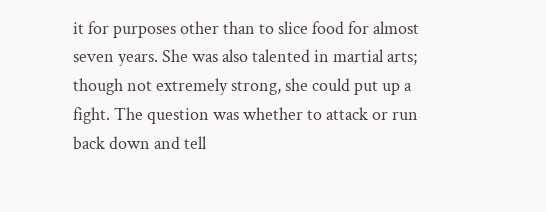it for purposes other than to slice food for almost seven years. She was also talented in martial arts; though not extremely strong, she could put up a fight. The question was whether to attack or run back down and tell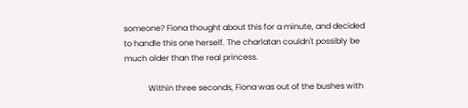someone? Fiona thought about this for a minute, and decided to handle this one herself. The charlatan couldn't possibly be much older than the real princess.

            Within three seconds, Fiona was out of the bushes with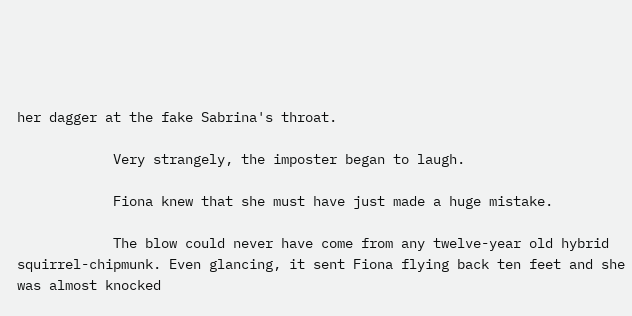her dagger at the fake Sabrina's throat.

            Very strangely, the imposter began to laugh.

            Fiona knew that she must have just made a huge mistake.

            The blow could never have come from any twelve-year old hybrid squirrel-chipmunk. Even glancing, it sent Fiona flying back ten feet and she was almost knocked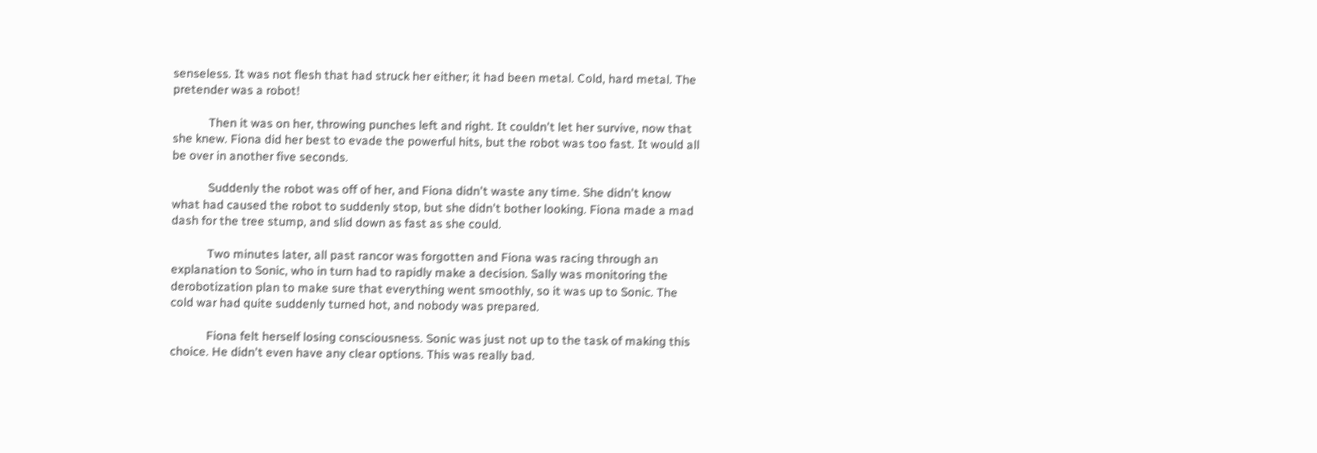senseless. It was not flesh that had struck her either; it had been metal. Cold, hard metal. The pretender was a robot!

            Then it was on her, throwing punches left and right. It couldn't let her survive, now that she knew. Fiona did her best to evade the powerful hits, but the robot was too fast. It would all be over in another five seconds.

            Suddenly the robot was off of her, and Fiona didn't waste any time. She didn't know what had caused the robot to suddenly stop, but she didn't bother looking. Fiona made a mad dash for the tree stump, and slid down as fast as she could.

            Two minutes later, all past rancor was forgotten and Fiona was racing through an explanation to Sonic, who in turn had to rapidly make a decision. Sally was monitoring the derobotization plan to make sure that everything went smoothly, so it was up to Sonic. The cold war had quite suddenly turned hot, and nobody was prepared.

            Fiona felt herself losing consciousness. Sonic was just not up to the task of making this choice. He didn't even have any clear options. This was really bad.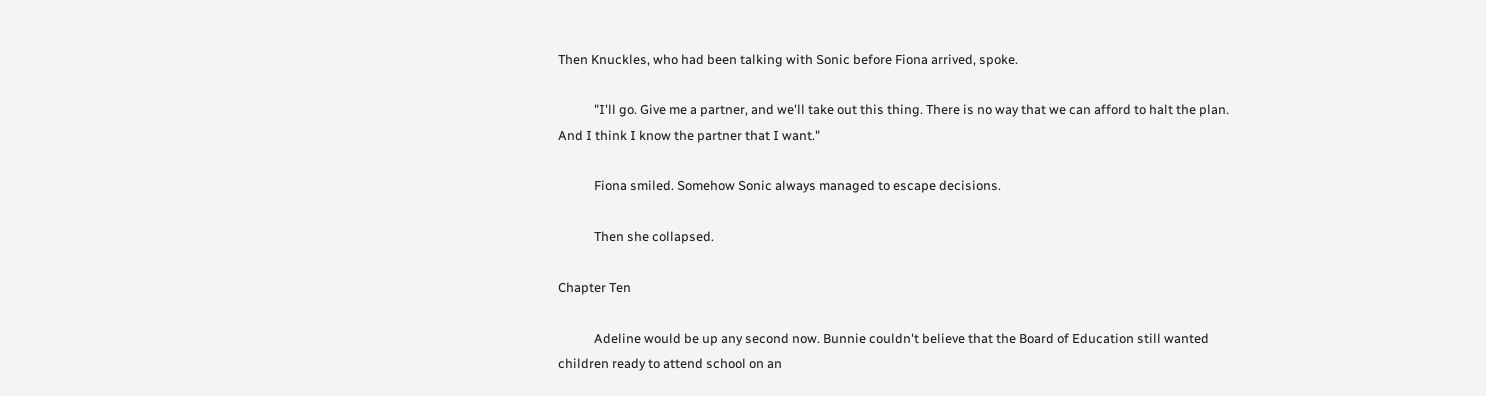Then Knuckles, who had been talking with Sonic before Fiona arrived, spoke.

            "I'll go. Give me a partner, and we'll take out this thing. There is no way that we can afford to halt the plan. And I think I know the partner that I want."

            Fiona smiled. Somehow Sonic always managed to escape decisions.

            Then she collapsed.

Chapter Ten

            Adeline would be up any second now. Bunnie couldn't believe that the Board of Education still wanted children ready to attend school on an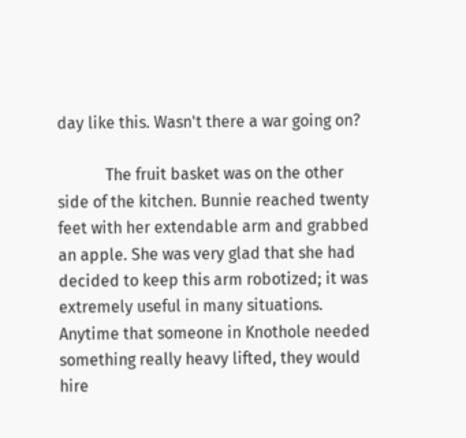day like this. Wasn't there a war going on?

            The fruit basket was on the other side of the kitchen. Bunnie reached twenty feet with her extendable arm and grabbed an apple. She was very glad that she had decided to keep this arm robotized; it was extremely useful in many situations. Anytime that someone in Knothole needed something really heavy lifted, they would hire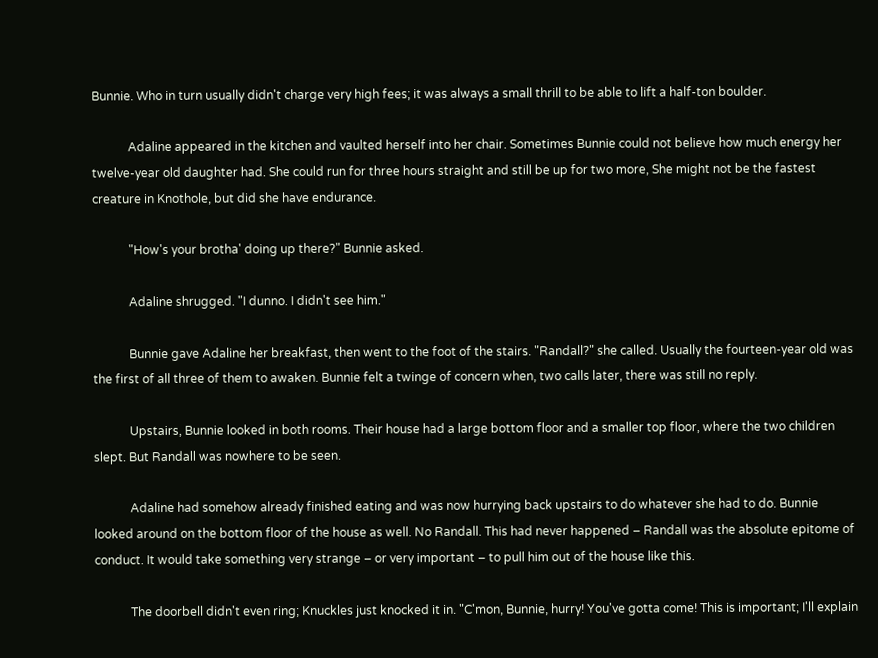Bunnie. Who in turn usually didn't charge very high fees; it was always a small thrill to be able to lift a half-ton boulder.

            Adaline appeared in the kitchen and vaulted herself into her chair. Sometimes Bunnie could not believe how much energy her twelve-year old daughter had. She could run for three hours straight and still be up for two more, She might not be the fastest creature in Knothole, but did she have endurance.

            "How's your brotha' doing up there?" Bunnie asked.

            Adaline shrugged. "I dunno. I didn't see him."

            Bunnie gave Adaline her breakfast, then went to the foot of the stairs. "Randall?" she called. Usually the fourteen-year old was the first of all three of them to awaken. Bunnie felt a twinge of concern when, two calls later, there was still no reply.

            Upstairs, Bunnie looked in both rooms. Their house had a large bottom floor and a smaller top floor, where the two children slept. But Randall was nowhere to be seen.

            Adaline had somehow already finished eating and was now hurrying back upstairs to do whatever she had to do. Bunnie looked around on the bottom floor of the house as well. No Randall. This had never happened – Randall was the absolute epitome of conduct. It would take something very strange – or very important – to pull him out of the house like this.

            The doorbell didn't even ring; Knuckles just knocked it in. "C'mon, Bunnie, hurry! You've gotta come! This is important; I'll explain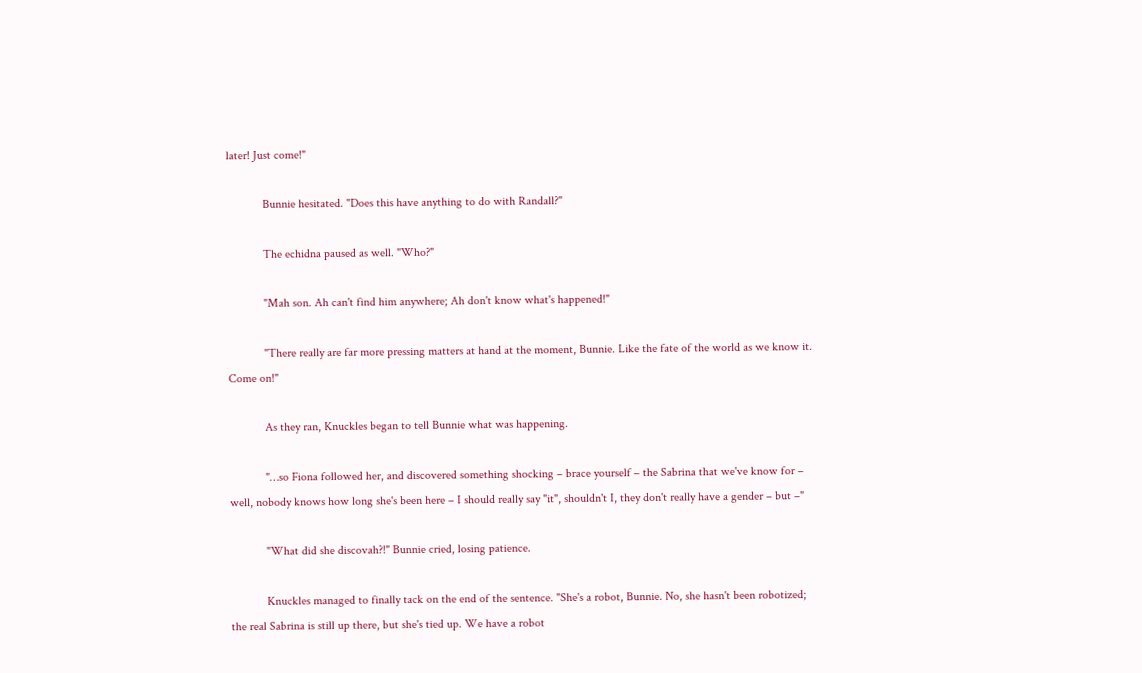later! Just come!"

            Bunnie hesitated. "Does this have anything to do with Randall?"

            The echidna paused as well. "Who?"

            "Mah son. Ah can't find him anywhere; Ah don't know what's happened!"

            "There really are far more pressing matters at hand at the moment, Bunnie. Like the fate of the world as we know it. Come on!"

            As they ran, Knuckles began to tell Bunnie what was happening.

            "…so Fiona followed her, and discovered something shocking – brace yourself – the Sabrina that we've know for – well, nobody knows how long she's been here – I should really say "it", shouldn't I, they don't really have a gender – but –"

            "What did she discovah?!" Bunnie cried, losing patience.

            Knuckles managed to finally tack on the end of the sentence. "She's a robot, Bunnie. No, she hasn't been robotized; the real Sabrina is still up there, but she's tied up. We have a robot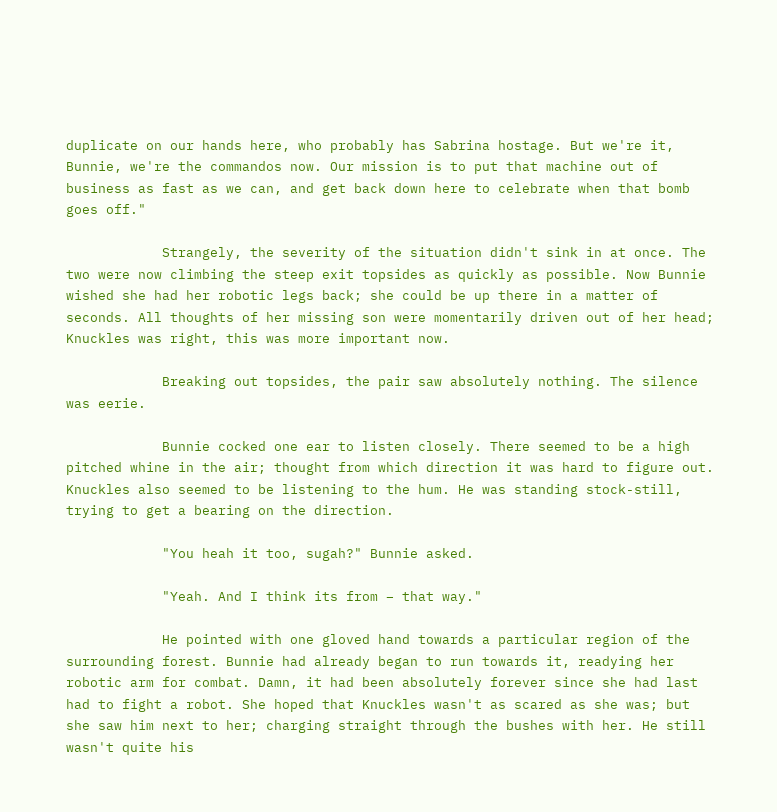duplicate on our hands here, who probably has Sabrina hostage. But we're it, Bunnie, we're the commandos now. Our mission is to put that machine out of business as fast as we can, and get back down here to celebrate when that bomb goes off."

            Strangely, the severity of the situation didn't sink in at once. The two were now climbing the steep exit topsides as quickly as possible. Now Bunnie wished she had her robotic legs back; she could be up there in a matter of seconds. All thoughts of her missing son were momentarily driven out of her head; Knuckles was right, this was more important now.

            Breaking out topsides, the pair saw absolutely nothing. The silence was eerie.

            Bunnie cocked one ear to listen closely. There seemed to be a high pitched whine in the air; thought from which direction it was hard to figure out. Knuckles also seemed to be listening to the hum. He was standing stock-still, trying to get a bearing on the direction.

            "You heah it too, sugah?" Bunnie asked.

            "Yeah. And I think its from – that way."

            He pointed with one gloved hand towards a particular region of the surrounding forest. Bunnie had already began to run towards it, readying her robotic arm for combat. Damn, it had been absolutely forever since she had last had to fight a robot. She hoped that Knuckles wasn't as scared as she was; but she saw him next to her; charging straight through the bushes with her. He still wasn't quite his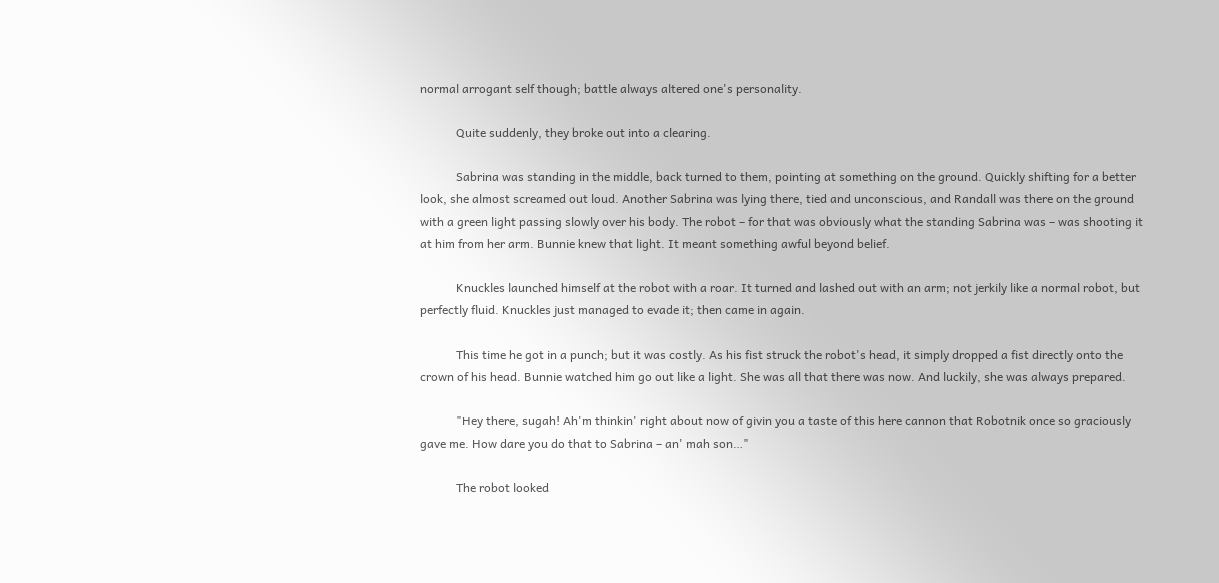normal arrogant self though; battle always altered one's personality.

            Quite suddenly, they broke out into a clearing.

            Sabrina was standing in the middle, back turned to them, pointing at something on the ground. Quickly shifting for a better look, she almost screamed out loud. Another Sabrina was lying there, tied and unconscious, and Randall was there on the ground with a green light passing slowly over his body. The robot – for that was obviously what the standing Sabrina was – was shooting it at him from her arm. Bunnie knew that light. It meant something awful beyond belief.

            Knuckles launched himself at the robot with a roar. It turned and lashed out with an arm; not jerkily like a normal robot, but perfectly fluid. Knuckles just managed to evade it; then came in again.

            This time he got in a punch; but it was costly. As his fist struck the robot's head, it simply dropped a fist directly onto the crown of his head. Bunnie watched him go out like a light. She was all that there was now. And luckily, she was always prepared.

            "Hey there, sugah! Ah'm thinkin' right about now of givin you a taste of this here cannon that Robotnik once so graciously gave me. How dare you do that to Sabrina – an' mah son…"

            The robot looked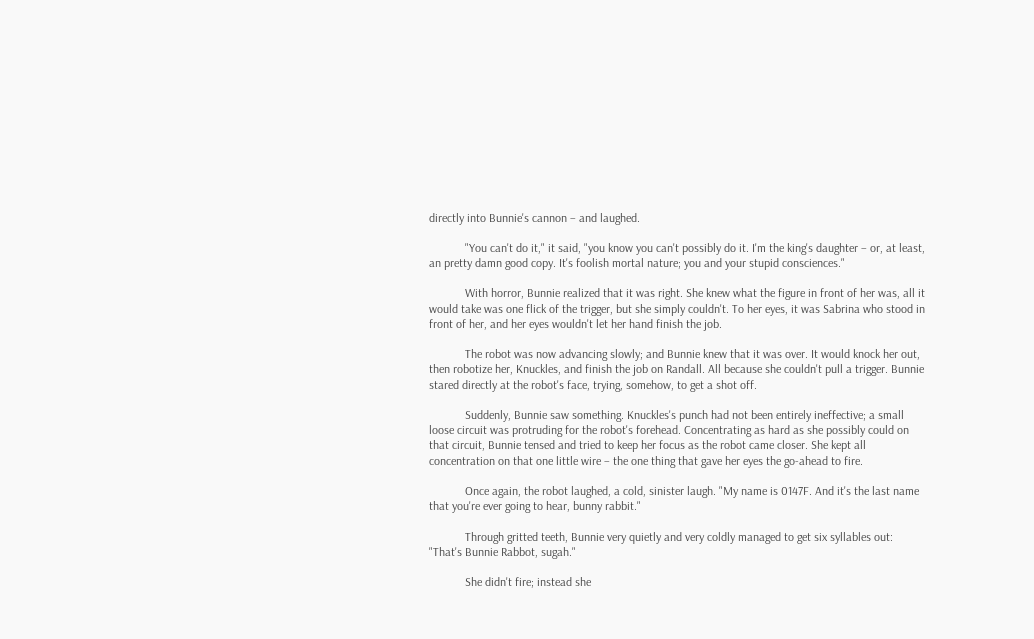directly into Bunnie's cannon – and laughed.

            "You can't do it," it said, "you know you can't possibly do it. I'm the king's daughter – or, at least, an pretty damn good copy. It's foolish mortal nature; you and your stupid consciences."

            With horror, Bunnie realized that it was right. She knew what the figure in front of her was, all it would take was one flick of the trigger, but she simply couldn't. To her eyes, it was Sabrina who stood in front of her, and her eyes wouldn't let her hand finish the job.

            The robot was now advancing slowly; and Bunnie knew that it was over. It would knock her out, then robotize her, Knuckles, and finish the job on Randall. All because she couldn't pull a trigger. Bunnie stared directly at the robot's face, trying, somehow, to get a shot off.

            Suddenly, Bunnie saw something. Knuckles's punch had not been entirely ineffective; a small loose circuit was protruding for the robot's forehead. Concentrating as hard as she possibly could on that circuit, Bunnie tensed and tried to keep her focus as the robot came closer. She kept all concentration on that one little wire – the one thing that gave her eyes the go-ahead to fire.

            Once again, the robot laughed, a cold, sinister laugh. "My name is 0147F. And it's the last name that you're ever going to hear, bunny rabbit."

            Through gritted teeth, Bunnie very quietly and very coldly managed to get six syllables out: "That's Bunnie Rabbot, sugah."

            She didn't fire; instead she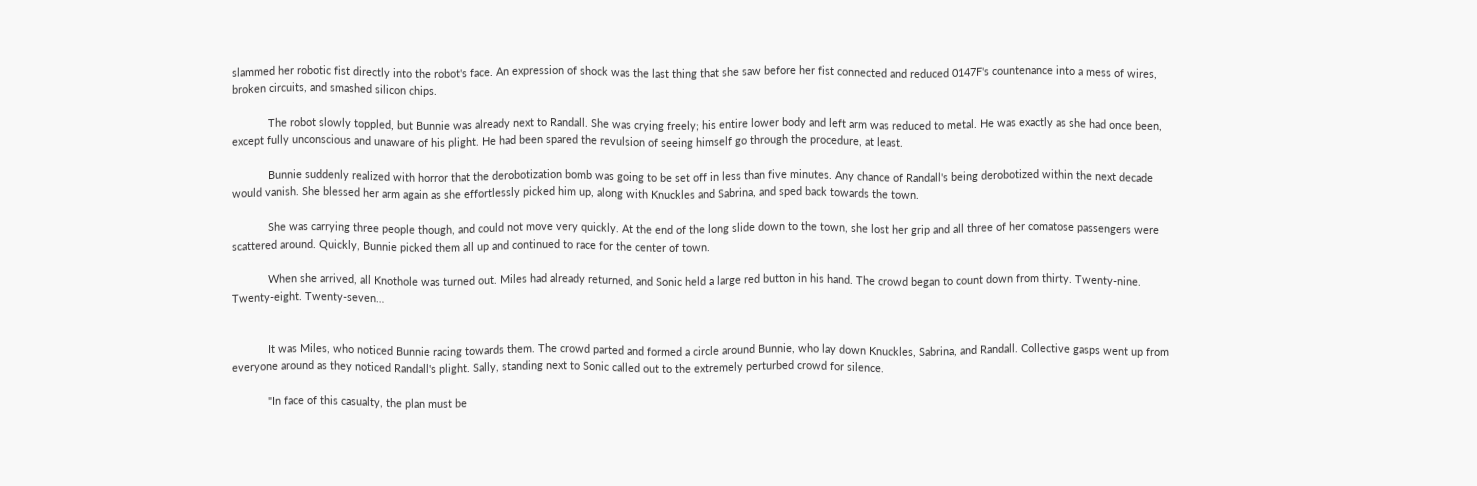slammed her robotic fist directly into the robot's face. An expression of shock was the last thing that she saw before her fist connected and reduced 0147F's countenance into a mess of wires, broken circuits, and smashed silicon chips.

            The robot slowly toppled, but Bunnie was already next to Randall. She was crying freely; his entire lower body and left arm was reduced to metal. He was exactly as she had once been,  except fully unconscious and unaware of his plight. He had been spared the revulsion of seeing himself go through the procedure, at least.

            Bunnie suddenly realized with horror that the derobotization bomb was going to be set off in less than five minutes. Any chance of Randall's being derobotized within the next decade would vanish. She blessed her arm again as she effortlessly picked him up, along with Knuckles and Sabrina, and sped back towards the town.

            She was carrying three people though, and could not move very quickly. At the end of the long slide down to the town, she lost her grip and all three of her comatose passengers were scattered around. Quickly, Bunnie picked them all up and continued to race for the center of town.

            When she arrived, all Knothole was turned out. Miles had already returned, and Sonic held a large red button in his hand. The crowd began to count down from thirty. Twenty-nine. Twenty-eight. Twenty-seven…


            It was Miles, who noticed Bunnie racing towards them. The crowd parted and formed a circle around Bunnie, who lay down Knuckles, Sabrina, and Randall. Collective gasps went up from everyone around as they noticed Randall's plight. Sally, standing next to Sonic called out to the extremely perturbed crowd for silence.

            "In face of this casualty, the plan must be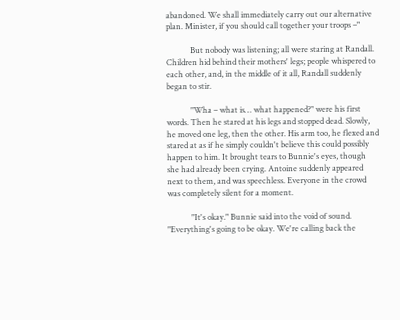abandoned. We shall immediately carry out our alternative plan. Minister, if you should call together your troops –"

            But nobody was listening; all were staring at Randall. Children hid behind their mothers' legs; people whispered to each other, and, in the middle of it all, Randall suddenly began to stir.

            "Wha – what is… what happened?" were his first words. Then he stared at his legs and stopped dead. Slowly, he moved one leg, then the other. His arm too, he flexed and stared at as if he simply couldn't believe this could possibly happen to him. It brought tears to Bunnie's eyes, though she had already been crying. Antoine suddenly appeared next to them, and was speechless. Everyone in the crowd was completely silent for a moment.

            "It's okay." Bunnie said into the void of sound. "Everything's going to be okay. We're calling back the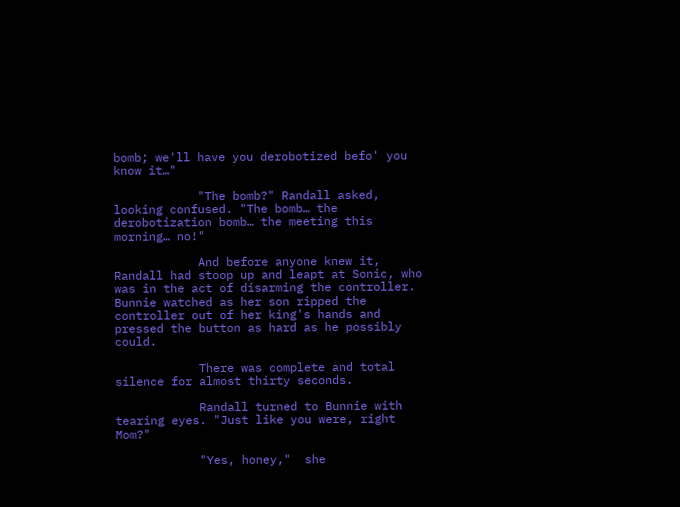bomb; we'll have you derobotized befo' you know it…"

            "The bomb?" Randall asked, looking confused. "The bomb… the derobotization bomb… the meeting this morning… no!"

            And before anyone knew it, Randall had stoop up and leapt at Sonic, who was in the act of disarming the controller. Bunnie watched as her son ripped the controller out of her king's hands and pressed the button as hard as he possibly could.

            There was complete and total silence for almost thirty seconds.

            Randall turned to Bunnie with tearing eyes. "Just like you were, right Mom?"

            "Yes, honey,"  she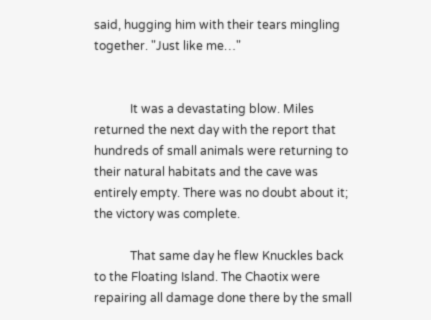said, hugging him with their tears mingling together. "Just like me…"


            It was a devastating blow. Miles returned the next day with the report that hundreds of small animals were returning to their natural habitats and the cave was entirely empty. There was no doubt about it; the victory was complete.

            That same day he flew Knuckles back to the Floating Island. The Chaotix were repairing all damage done there by the small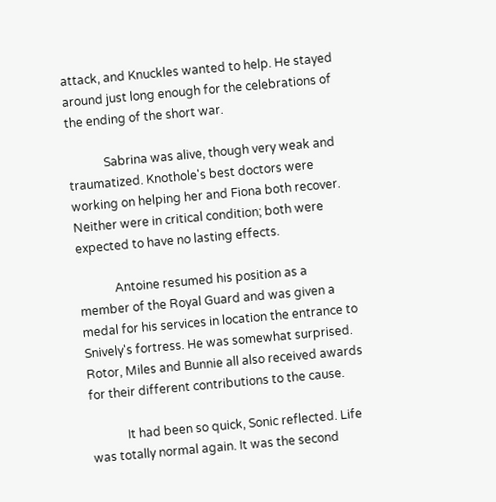attack, and Knuckles wanted to help. He stayed around just long enough for the celebrations of the ending of the short war.

            Sabrina was alive, though very weak and traumatized. Knothole's best doctors were working on helping her and Fiona both recover. Neither were in critical condition; both were expected to have no lasting effects.

            Antoine resumed his position as a member of the Royal Guard and was given a medal for his services in location the entrance to Snively's fortress. He was somewhat surprised. Rotor, Miles and Bunnie all also received awards for their different contributions to the cause.

            It had been so quick, Sonic reflected. Life was totally normal again. It was the second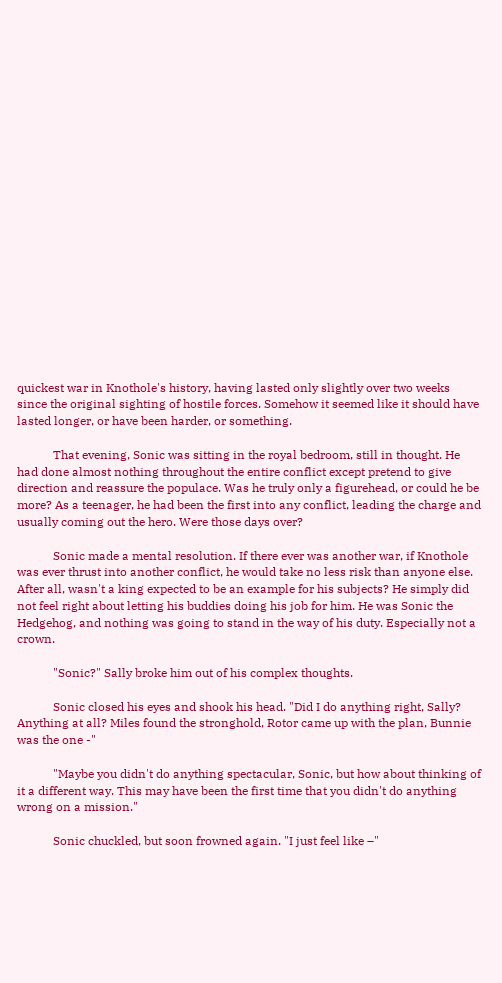quickest war in Knothole's history, having lasted only slightly over two weeks since the original sighting of hostile forces. Somehow it seemed like it should have lasted longer, or have been harder, or something.

            That evening, Sonic was sitting in the royal bedroom, still in thought. He had done almost nothing throughout the entire conflict except pretend to give direction and reassure the populace. Was he truly only a figurehead, or could he be more? As a teenager, he had been the first into any conflict, leading the charge and usually coming out the hero. Were those days over?

            Sonic made a mental resolution. If there ever was another war, if Knothole was ever thrust into another conflict, he would take no less risk than anyone else. After all, wasn't a king expected to be an example for his subjects? He simply did not feel right about letting his buddies doing his job for him. He was Sonic the Hedgehog, and nothing was going to stand in the way of his duty. Especially not a crown.

            "Sonic?" Sally broke him out of his complex thoughts.

            Sonic closed his eyes and shook his head. "Did I do anything right, Sally? Anything at all? Miles found the stronghold, Rotor came up with the plan, Bunnie was the one -"

            "Maybe you didn't do anything spectacular, Sonic, but how about thinking of it a different way. This may have been the first time that you didn't do anything wrong on a mission."

            Sonic chuckled, but soon frowned again. "I just feel like –"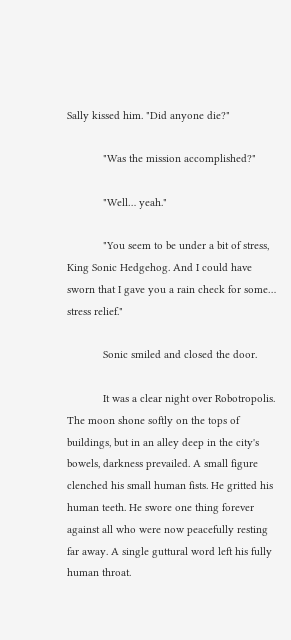Sally kissed him. "Did anyone die?"

            "Was the mission accomplished?"

            "Well… yeah."

            "You seem to be under a bit of stress, King Sonic Hedgehog. And I could have sworn that I gave you a rain check for some… stress relief."

            Sonic smiled and closed the door.

            It was a clear night over Robotropolis. The moon shone softly on the tops of buildings, but in an alley deep in the city's bowels, darkness prevailed. A small figure clenched his small human fists. He gritted his human teeth. He swore one thing forever against all who were now peacefully resting far away. A single guttural word left his fully human throat.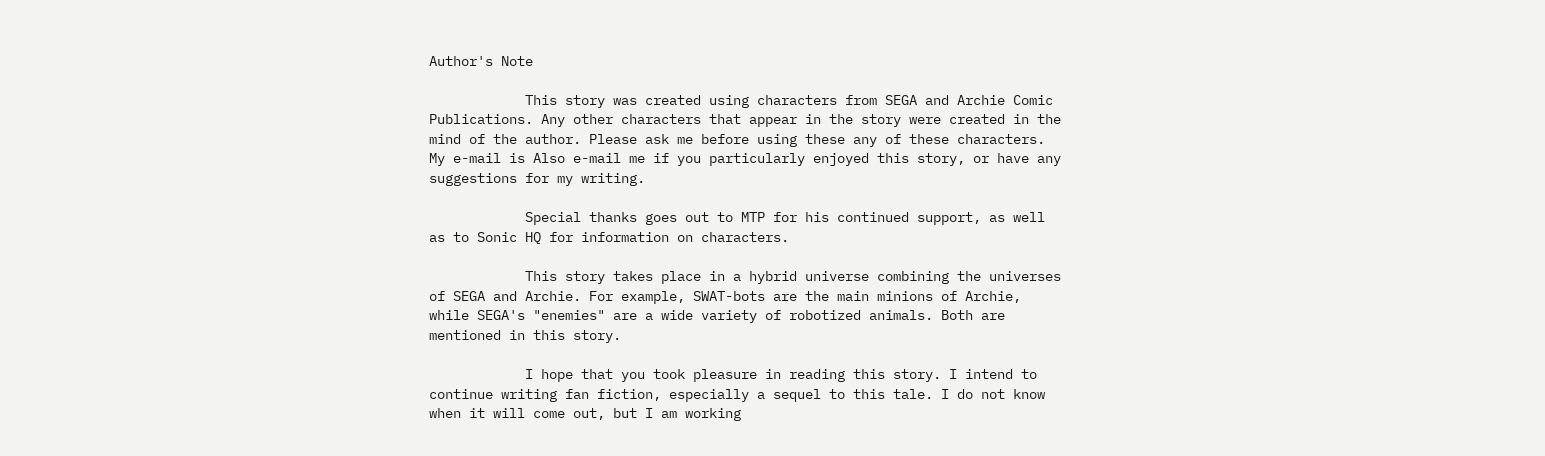Author's Note

            This story was created using characters from SEGA and Archie Comic Publications. Any other characters that appear in the story were created in the mind of the author. Please ask me before using these any of these characters. My e-mail is Also e-mail me if you particularly enjoyed this story, or have any suggestions for my writing.

            Special thanks goes out to MTP for his continued support, as well as to Sonic HQ for information on characters.

            This story takes place in a hybrid universe combining the universes of SEGA and Archie. For example, SWAT-bots are the main minions of Archie, while SEGA's "enemies" are a wide variety of robotized animals. Both are mentioned in this story.

            I hope that you took pleasure in reading this story. I intend to continue writing fan fiction, especially a sequel to this tale. I do not know when it will come out, but I am working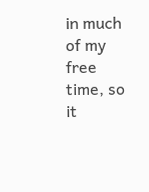in much of my free time, so it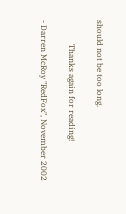should not be too long.

            Thanks again for reading!

- Darren McRoy "RedFox", November 2002